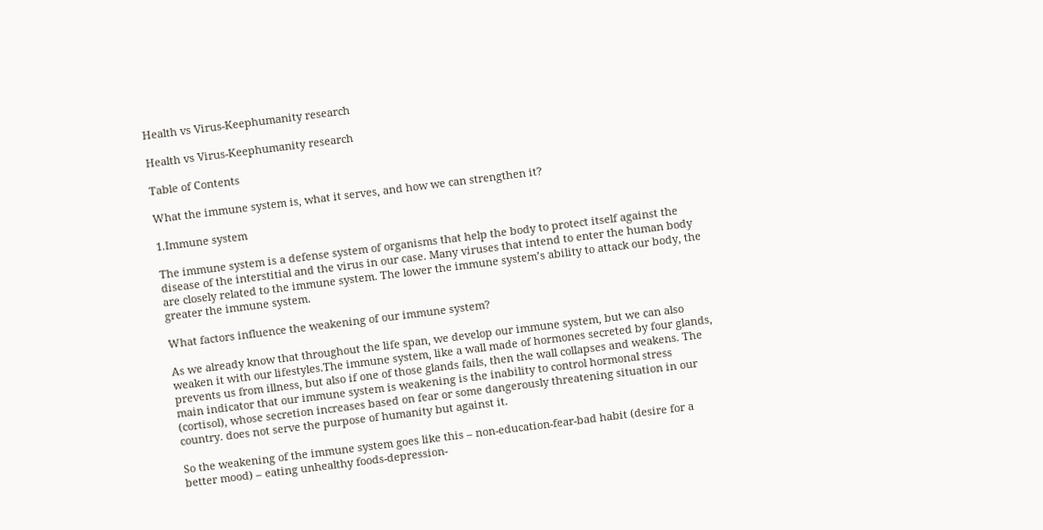Health vs Virus-Keephumanity research

Health vs Virus-Keephumanity research

Table of Contents

What the immune system is, what it serves, and how we can strengthen it?

1.Immune system

The immune system is a defense system of organisms that help the body to protect itself against the disease of the interstitial and the virus in our case. Many viruses that intend to enter the human body are closely related to the immune system. The lower the immune system’s ability to attack our body, the greater the immune system.

What factors influence the weakening of our immune system?

As we already know that throughout the life span, we develop our immune system, but we can also weaken it with our lifestyles.The immune system, like a wall made of hormones secreted by four glands, prevents us from illness, but also if one of those glands fails, then the wall collapses and weakens. The main indicator that our immune system is weakening is the inability to control hormonal stress (cortisol), whose secretion increases based on fear or some dangerously threatening situation in our country. does not serve the purpose of humanity but against it.

So the weakening of the immune system goes like this – non-education-fear-bad habit (desire for a better mood) – eating unhealthy foods-depression-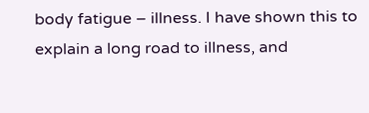body fatigue – illness. I have shown this to explain a long road to illness, and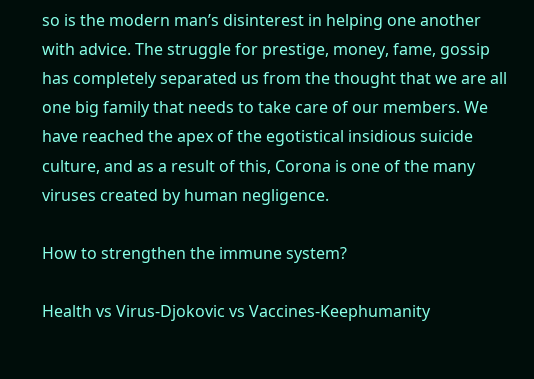so is the modern man’s disinterest in helping one another with advice. The struggle for prestige, money, fame, gossip has completely separated us from the thought that we are all one big family that needs to take care of our members. We have reached the apex of the egotistical insidious suicide culture, and as a result of this, Corona is one of the many viruses created by human negligence.

How to strengthen the immune system?

Health vs Virus-Djokovic vs Vaccines-Keephumanity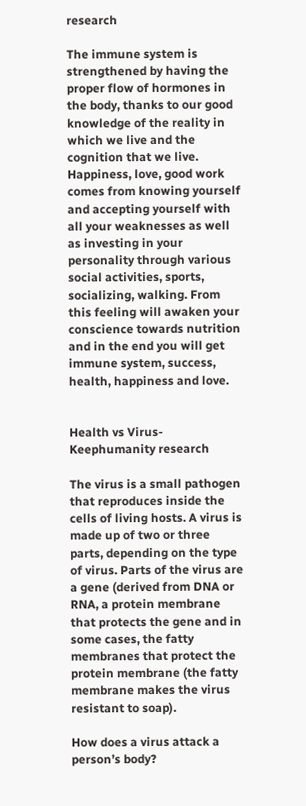research

The immune system is strengthened by having the proper flow of hormones in the body, thanks to our good knowledge of the reality in which we live and the cognition that we live. Happiness, love, good work comes from knowing yourself and accepting yourself with all your weaknesses as well as investing in your personality through various social activities, sports, socializing, walking. From this feeling will awaken your conscience towards nutrition and in the end you will get immune system, success, health, happiness and love.


Health vs Virus-Keephumanity research

The virus is a small pathogen that reproduces inside the cells of living hosts. A virus is made up of two or three parts, depending on the type of virus. Parts of the virus are a gene (derived from DNA or RNA, a protein membrane that protects the gene and in some cases, the fatty membranes that protect the protein membrane (the fatty membrane makes the virus resistant to soap).

How does a virus attack a person’s body?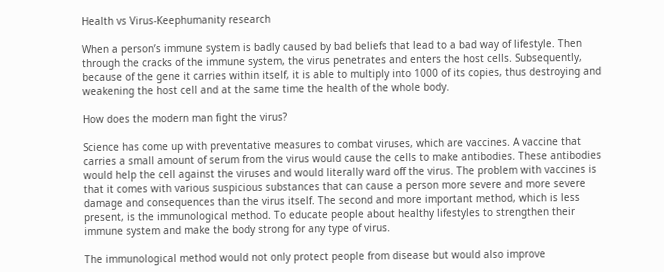Health vs Virus-Keephumanity research

When a person’s immune system is badly caused by bad beliefs that lead to a bad way of lifestyle. Then through the cracks of the immune system, the virus penetrates and enters the host cells. Subsequently, because of the gene it carries within itself, it is able to multiply into 1000 of its copies, thus destroying and weakening the host cell and at the same time the health of the whole body.

How does the modern man fight the virus?

Science has come up with preventative measures to combat viruses, which are vaccines. A vaccine that carries a small amount of serum from the virus would cause the cells to make antibodies. These antibodies would help the cell against the viruses and would literally ward off the virus. The problem with vaccines is that it comes with various suspicious substances that can cause a person more severe and more severe damage and consequences than the virus itself. The second and more important method, which is less present, is the immunological method. To educate people about healthy lifestyles to strengthen their immune system and make the body strong for any type of virus.

The immunological method would not only protect people from disease but would also improve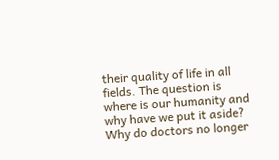their quality of life in all fields. The question is where is our humanity and why have we put it aside? Why do doctors no longer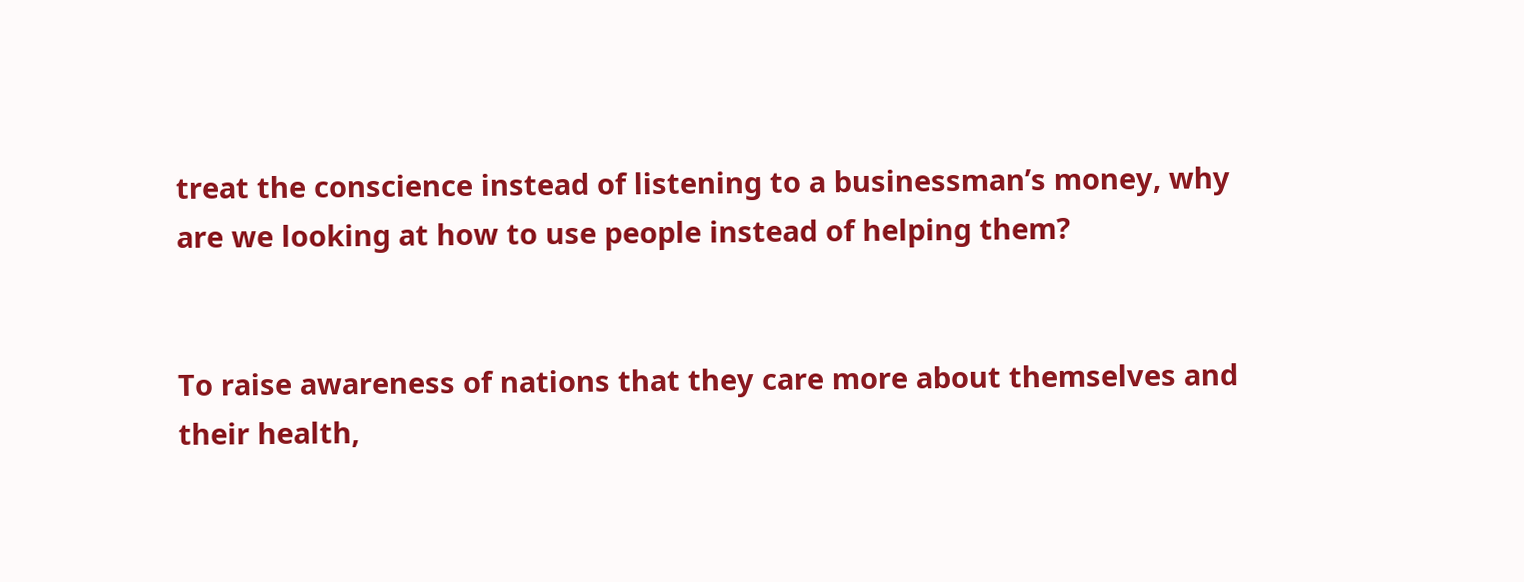treat the conscience instead of listening to a businessman’s money, why are we looking at how to use people instead of helping them?


To raise awareness of nations that they care more about themselves and their health,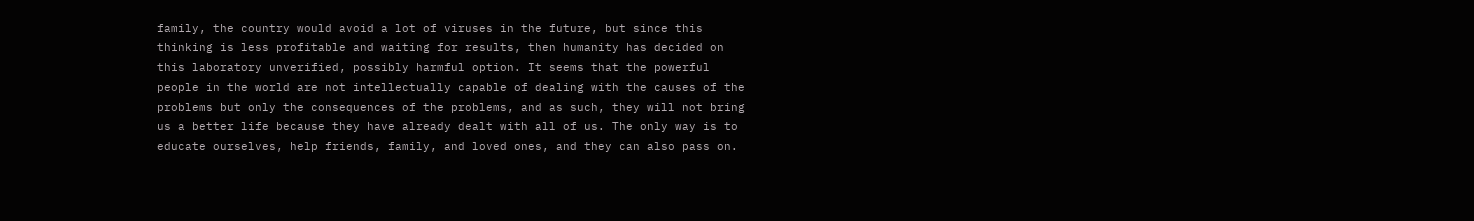family, the country would avoid a lot of viruses in the future, but since this thinking is less profitable and waiting for results, then humanity has decided on this laboratory unverified, possibly harmful option. It seems that the powerful people in the world are not intellectually capable of dealing with the causes of the problems but only the consequences of the problems, and as such, they will not bring us a better life because they have already dealt with all of us. The only way is to educate ourselves, help friends, family, and loved ones, and they can also pass on.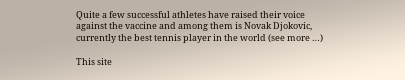Quite a few successful athletes have raised their voice against the vaccine and among them is Novak Djokovic, currently the best tennis player in the world (see more …)

This site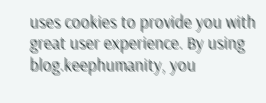uses cookies to provide you with great user experience. By using blog.keephumanity, you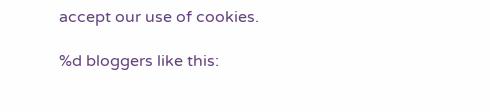accept our use of cookies.

%d bloggers like this: